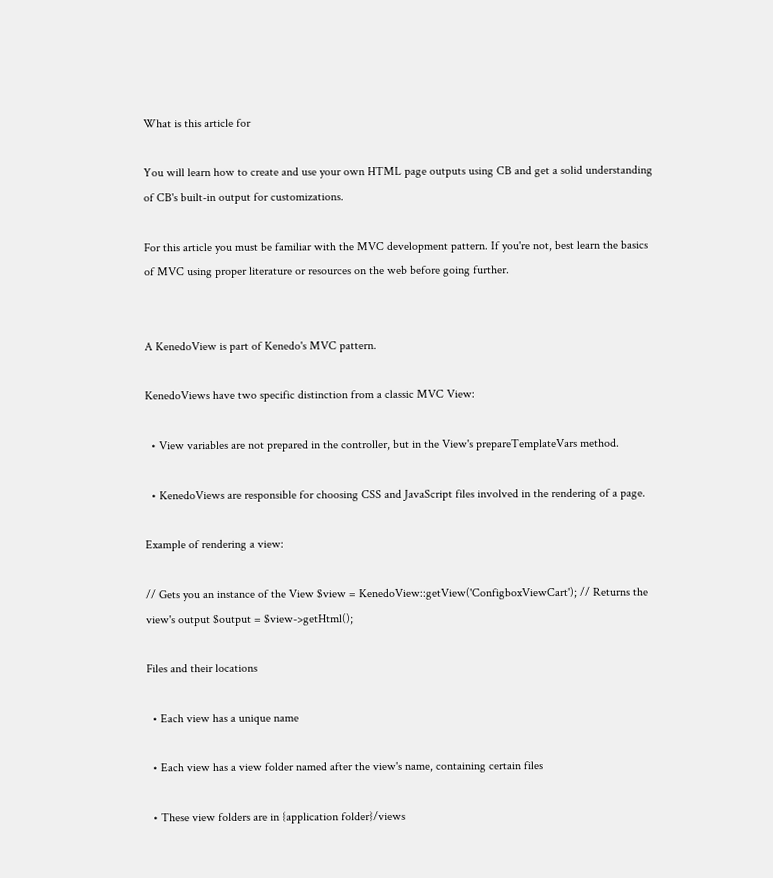What is this article for

You will learn how to create and use your own HTML page outputs using CB and get a solid understanding of CB's built-in output for customizations.

For this article you must be familiar with the MVC development pattern. If you're not, best learn the basics of MVC using proper literature or resources on the web before going further.


A KenedoView is part of Kenedo's MVC pattern.

KenedoViews have two specific distinction from a classic MVC View:

  • View variables are not prepared in the controller, but in the View's prepareTemplateVars method.

  • KenedoViews are responsible for choosing CSS and JavaScript files involved in the rendering of a page.

Example of rendering a view:

// Gets you an instance of the View $view = KenedoView::getView('ConfigboxViewCart'); // Returns the view's output $output = $view->getHtml();

Files and their locations

  • Each view has a unique name

  • Each view has a view folder named after the view's name, containing certain files

  • These view folders are in {application folder}/views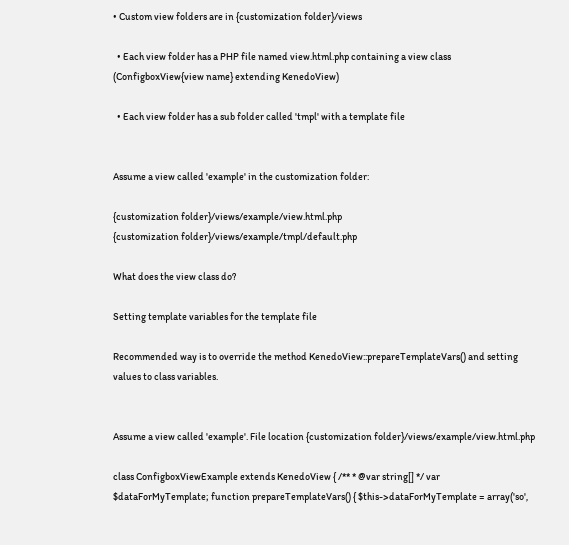• Custom view folders are in {customization folder}/views

  • Each view folder has a PHP file named view.html.php containing a view class (ConfigboxView{view name} extending KenedoView)

  • Each view folder has a sub folder called 'tmpl' with a template file


Assume a view called 'example' in the customization folder:

{customization folder}/views/example/view.html.php
{customization folder}/views/example/tmpl/default.php

What does the view class do?

Setting template variables for the template file

Recommended way is to override the method KenedoView::prepareTemplateVars() and setting values to class variables.


Assume a view called 'example'. File location {customization folder}/views/example/view.html.php

class ConfigboxViewExample extends KenedoView { /** * @var string[] */ var $dataForMyTemplate; function prepareTemplateVars() { $this->dataForMyTemplate = array('so',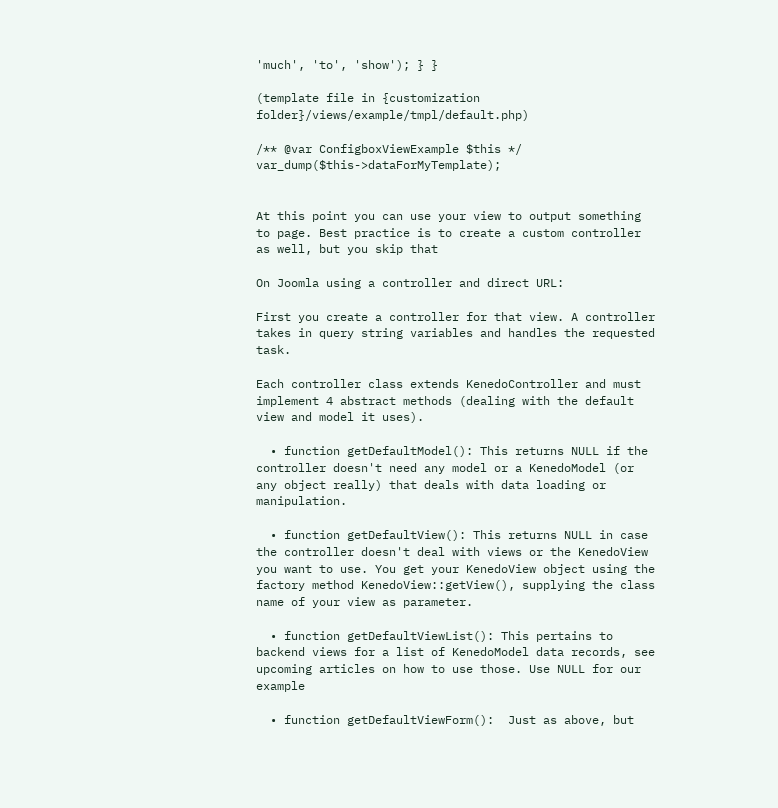'much', 'to', 'show'); } }

(template file in {customization folder}/views/example/tmpl/default.php)

/** @var ConfigboxViewExample $this */ var_dump($this->dataForMyTemplate);


At this point you can use your view to output something to page. Best practice is to create a custom controller as well, but you skip that

On Joomla using a controller and direct URL:

First you create a controller for that view. A controller takes in query string variables and handles the requested task.

Each controller class extends KenedoController and must implement 4 abstract methods (dealing with the default view and model it uses).

  • function getDefaultModel(): This returns NULL if the controller doesn't need any model or a KenedoModel (or any object really) that deals with data loading or manipulation.

  • function getDefaultView(): This returns NULL in case the controller doesn't deal with views or the KenedoView you want to use. You get your KenedoView object using the factory method KenedoView::getView(), supplying the class name of your view as parameter.

  • function getDefaultViewList(): This pertains to backend views for a list of KenedoModel data records, see upcoming articles on how to use those. Use NULL for our example

  • function getDefaultViewForm():  Just as above, but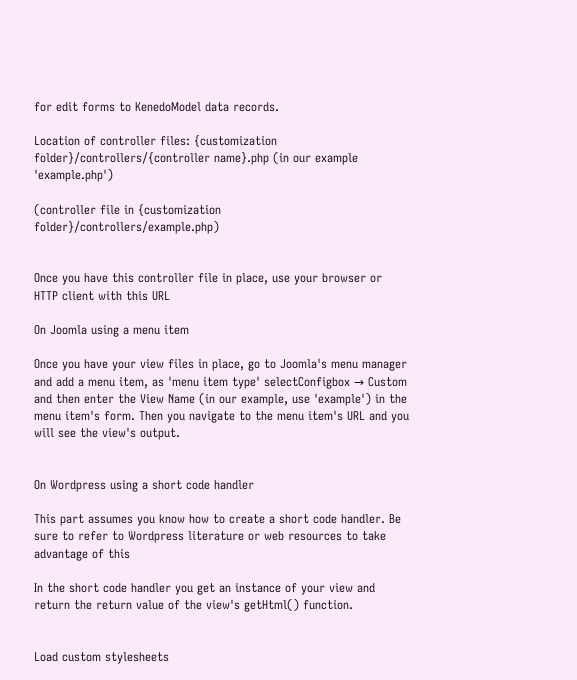for edit forms to KenedoModel data records.

Location of controller files: {customization folder}/controllers/{controller name}.php (in our example 'example.php')

(controller file in {customization folder}/controllers/example.php)


Once you have this controller file in place, use your browser or HTTP client with this URL

On Joomla using a menu item

Once you have your view files in place, go to Joomla's menu manager and add a menu item, as 'menu item type' selectConfigbox → Custom and then enter the View Name (in our example, use 'example') in the menu item's form. Then you navigate to the menu item's URL and you will see the view's output.


On Wordpress using a short code handler

This part assumes you know how to create a short code handler. Be sure to refer to Wordpress literature or web resources to take advantage of this

In the short code handler you get an instance of your view and return the return value of the view's getHtml() function.


Load custom stylesheets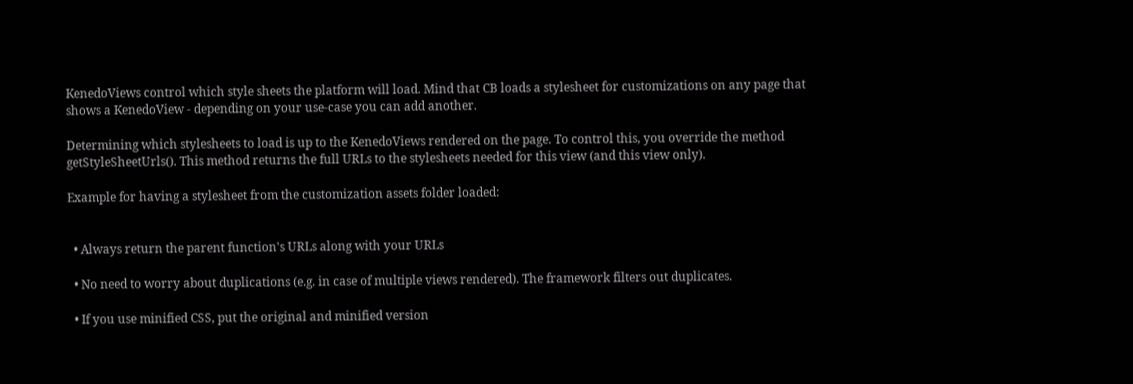KenedoViews control which style sheets the platform will load. Mind that CB loads a stylesheet for customizations on any page that shows a KenedoView - depending on your use-case you can add another.

Determining which stylesheets to load is up to the KenedoViews rendered on the page. To control this, you override the method getStyleSheetUrls(). This method returns the full URLs to the stylesheets needed for this view (and this view only).

Example for having a stylesheet from the customization assets folder loaded:


  • Always return the parent function's URLs along with your URLs

  • No need to worry about duplications (e.g. in case of multiple views rendered). The framework filters out duplicates.

  • If you use minified CSS, put the original and minified version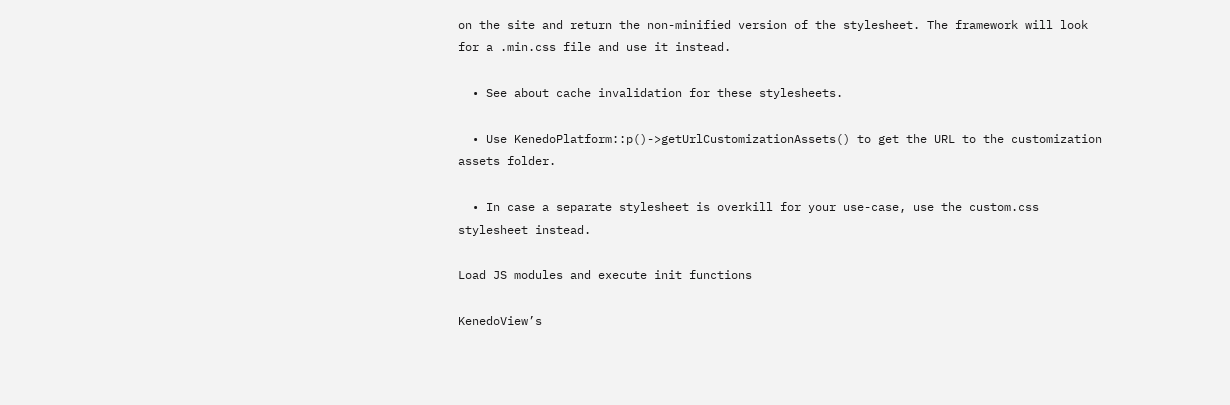on the site and return the non-minified version of the stylesheet. The framework will look for a .min.css file and use it instead.

  • See about cache invalidation for these stylesheets.

  • Use KenedoPlatform::p()->getUrlCustomizationAssets() to get the URL to the customization assets folder.

  • In case a separate stylesheet is overkill for your use-case, use the custom.css stylesheet instead.

Load JS modules and execute init functions

KenedoView’s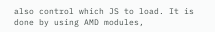also control which JS to load. It is done by using AMD modules,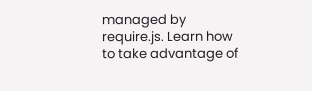managed by require.js. Learn how to take advantage of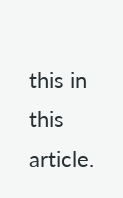this in this article.